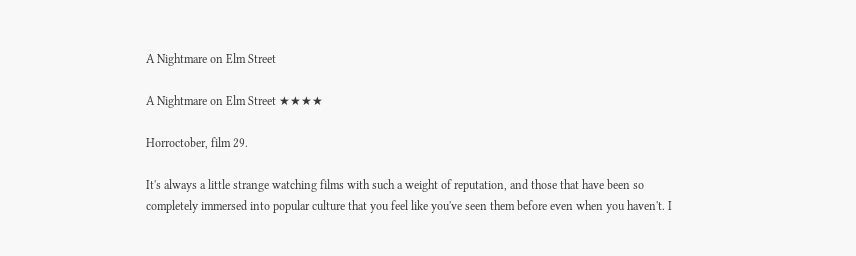A Nightmare on Elm Street

A Nightmare on Elm Street ★★★★

Horroctober, film 29.

It's always a little strange watching films with such a weight of reputation, and those that have been so completely immersed into popular culture that you feel like you've seen them before even when you haven't. I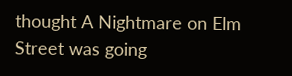thought A Nightmare on Elm Street was going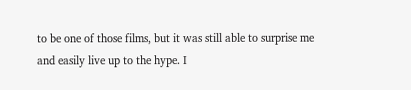to be one of those films, but it was still able to surprise me and easily live up to the hype. I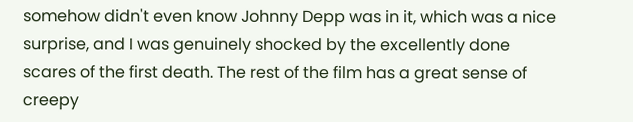somehow didn't even know Johnny Depp was in it, which was a nice surprise, and I was genuinely shocked by the excellently done scares of the first death. The rest of the film has a great sense of creepy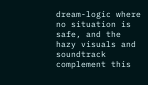dream-logic where no situation is safe, and the hazy visuals and soundtrack complement this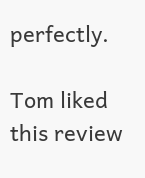perfectly.

Tom liked this review